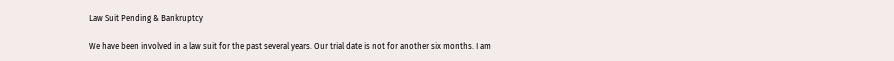Law Suit Pending & Bankruptcy

We have been involved in a law suit for the past several years. Our trial date is not for another six months. I am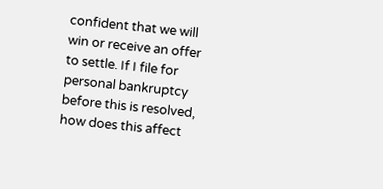confident that we will win or receive an offer to settle. If I file for personal bankruptcy before this is resolved, how does this affect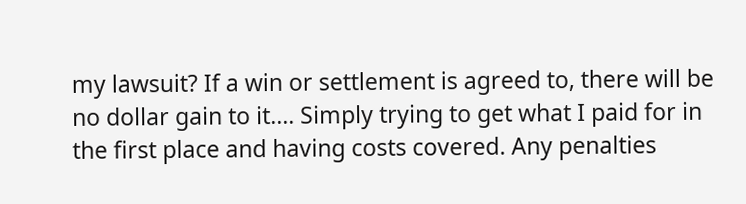my lawsuit? If a win or settlement is agreed to, there will be no dollar gain to it…. Simply trying to get what I paid for in the first place and having costs covered. Any penalties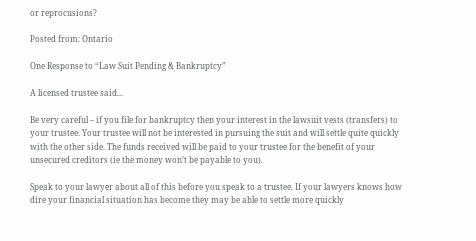or reprocusions?

Posted from: Ontario

One Response to “Law Suit Pending & Bankruptcy”

A licensed trustee said...

Be very careful – if you file for bankruptcy then your interest in the lawsuit vests (transfers) to your trustee. Your trustee will not be interested in pursuing the suit and will settle quite quickly with the other side. The funds received will be paid to your trustee for the benefit of your unsecured creditors (ie the money won’t be payable to you).

Speak to your lawyer about all of this before you speak to a trustee. If your lawyers knows how dire your financial situation has become they may be able to settle more quickly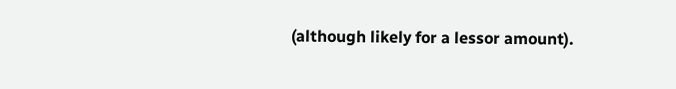(although likely for a lessor amount).